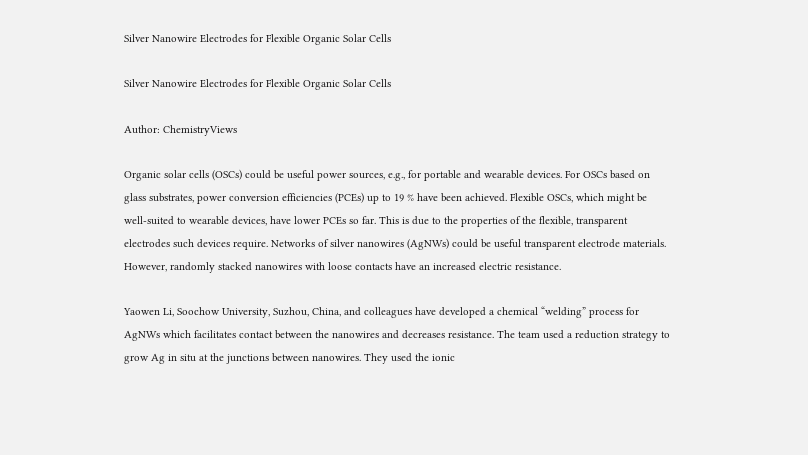Silver Nanowire Electrodes for Flexible Organic Solar Cells

Silver Nanowire Electrodes for Flexible Organic Solar Cells

Author: ChemistryViews

Organic solar cells (OSCs) could be useful power sources, e.g., for portable and wearable devices. For OSCs based on glass substrates, power conversion efficiencies (PCEs) up to 19 % have been achieved. Flexible OSCs, which might be well-suited to wearable devices, have lower PCEs so far. This is due to the properties of the flexible, transparent electrodes such devices require. Networks of silver nanowires (AgNWs) could be useful transparent electrode materials. However, randomly stacked nanowires with loose contacts have an increased electric resistance.

Yaowen Li, Soochow University, Suzhou, China, and colleagues have developed a chemical “welding” process for AgNWs which facilitates contact between the nanowires and decreases resistance. The team used a reduction strategy to grow Ag in situ at the junctions between nanowires. They used the ionic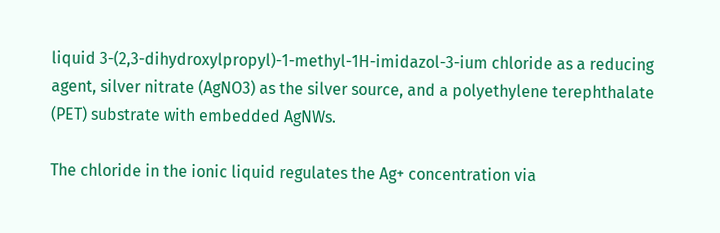liquid 3-(2,3-dihydroxylpropyl)-1-methyl-1H-imidazol-3-ium chloride as a reducing agent, silver nitrate (AgNO3) as the silver source, and a polyethylene terephthalate (PET) substrate with embedded AgNWs.

The chloride in the ionic liquid regulates the Ag+ concentration via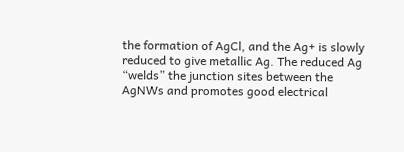the formation of AgCl, and the Ag+ is slowly reduced to give metallic Ag. The reduced Ag “welds” the junction sites between the AgNWs and promotes good electrical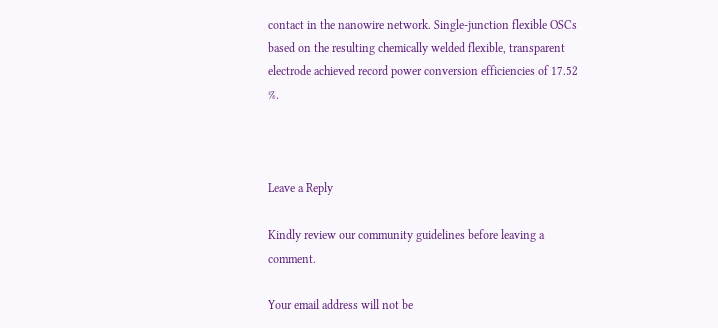contact in the nanowire network. Single-junction flexible OSCs based on the resulting chemically welded flexible, transparent electrode achieved record power conversion efficiencies of 17.52 %.



Leave a Reply

Kindly review our community guidelines before leaving a comment.

Your email address will not be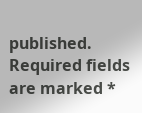published. Required fields are marked *